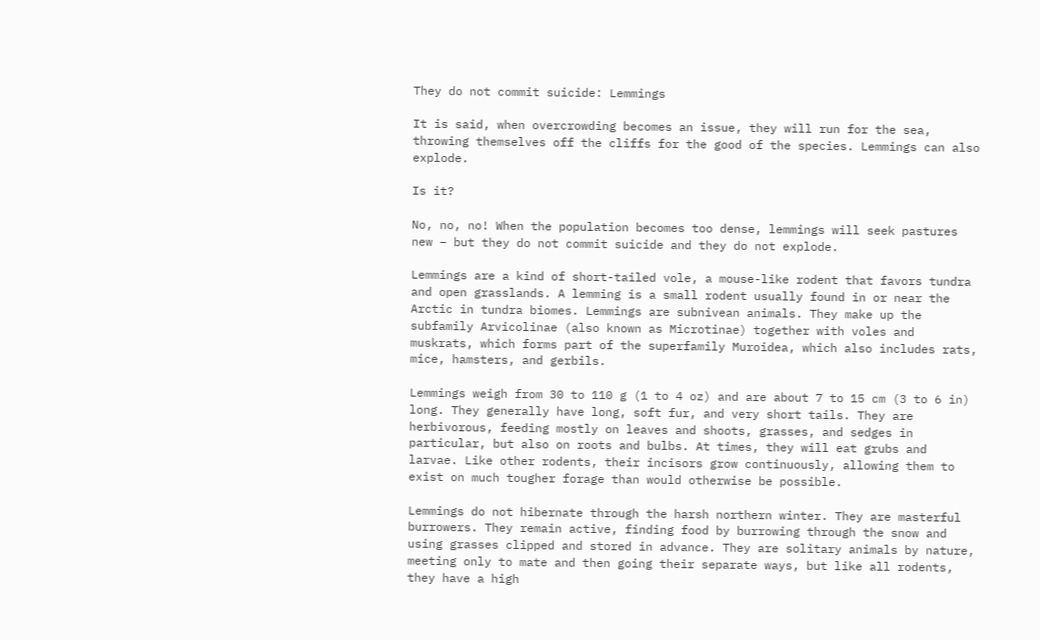They do not commit suicide: Lemmings

It is said, when overcrowding becomes an issue, they will run for the sea, throwing themselves off the cliffs for the good of the species. Lemmings can also explode.

Is it?

No, no, no! When the population becomes too dense, lemmings will seek pastures new – but they do not commit suicide and they do not explode.

Lemmings are a kind of short-tailed vole, a mouse-like rodent that favors tundra and open grasslands. A lemming is a small rodent usually found in or near the Arctic in tundra biomes. Lemmings are subnivean animals. They make up the subfamily Arvicolinae (also known as Microtinae) together with voles and muskrats, which forms part of the superfamily Muroidea, which also includes rats, mice, hamsters, and gerbils.

Lemmings weigh from 30 to 110 g (1 to 4 oz) and are about 7 to 15 cm (3 to 6 in) long. They generally have long, soft fur, and very short tails. They are herbivorous, feeding mostly on leaves and shoots, grasses, and sedges in particular, but also on roots and bulbs. At times, they will eat grubs and larvae. Like other rodents, their incisors grow continuously, allowing them to exist on much tougher forage than would otherwise be possible.

Lemmings do not hibernate through the harsh northern winter. They are masterful burrowers. They remain active, finding food by burrowing through the snow and using grasses clipped and stored in advance. They are solitary animals by nature, meeting only to mate and then going their separate ways, but like all rodents, they have a high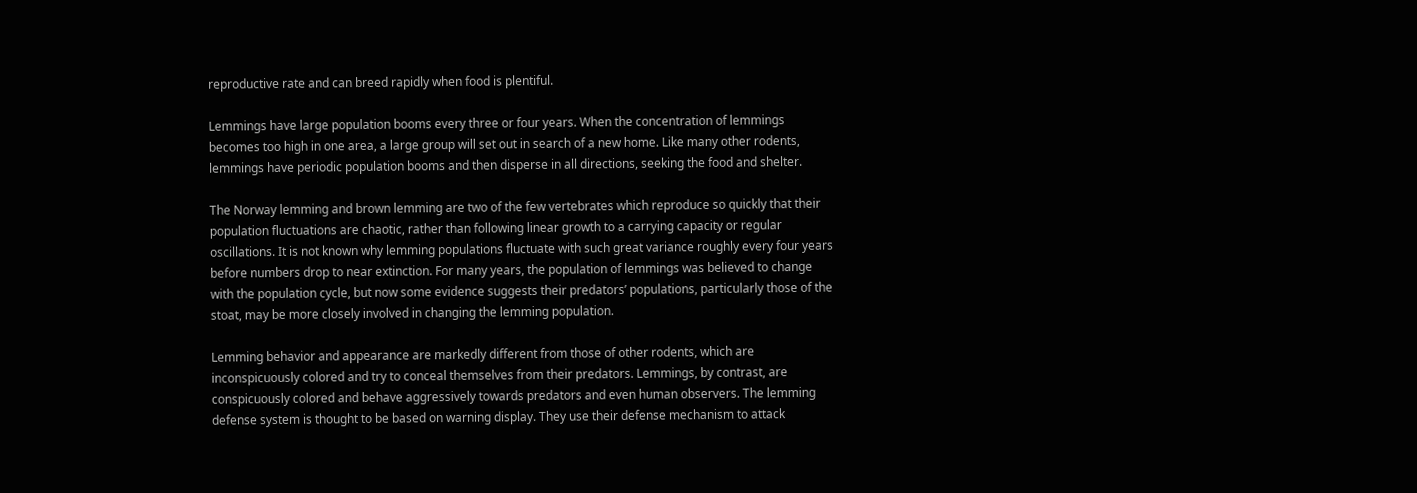reproductive rate and can breed rapidly when food is plentiful.

Lemmings have large population booms every three or four years. When the concentration of lemmings becomes too high in one area, a large group will set out in search of a new home. Like many other rodents, lemmings have periodic population booms and then disperse in all directions, seeking the food and shelter.

The Norway lemming and brown lemming are two of the few vertebrates which reproduce so quickly that their population fluctuations are chaotic, rather than following linear growth to a carrying capacity or regular oscillations. It is not known why lemming populations fluctuate with such great variance roughly every four years before numbers drop to near extinction. For many years, the population of lemmings was believed to change with the population cycle, but now some evidence suggests their predators’ populations, particularly those of the stoat, may be more closely involved in changing the lemming population.

Lemming behavior and appearance are markedly different from those of other rodents, which are inconspicuously colored and try to conceal themselves from their predators. Lemmings, by contrast, are conspicuously colored and behave aggressively towards predators and even human observers. The lemming defense system is thought to be based on warning display. They use their defense mechanism to attack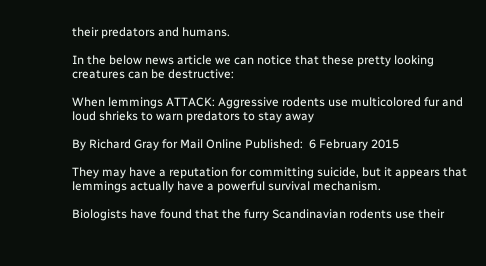their predators and humans.

In the below news article we can notice that these pretty looking creatures can be destructive:

When lemmings ATTACK: Aggressive rodents use multicolored fur and loud shrieks to warn predators to stay away

By Richard Gray for Mail Online Published:  6 February 2015

They may have a reputation for committing suicide, but it appears that lemmings actually have a powerful survival mechanism.

Biologists have found that the furry Scandinavian rodents use their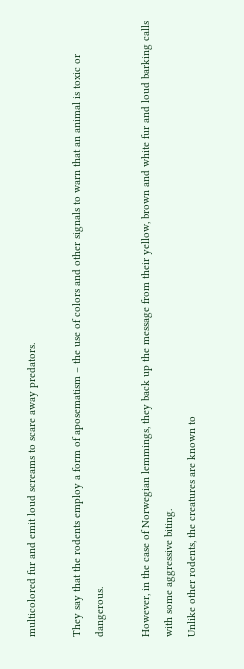multicolored fur and emit loud screams to scare away predators.

They say that the rodents employ a form of aposematism – the use of colors and other signals to warn that an animal is toxic or dangerous.

However, in the case of Norwegian lemmings, they back up the message from their yellow, brown and white fur and loud barking calls with some aggressive biting.
Unlike other rodents, the creatures are known to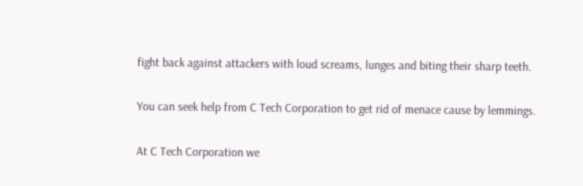fight back against attackers with loud screams, lunges and biting their sharp teeth.

You can seek help from C Tech Corporation to get rid of menace cause by lemmings.

At C Tech Corporation we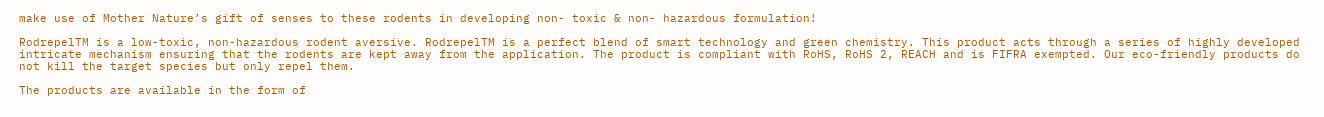make use of Mother Nature’s gift of senses to these rodents in developing non- toxic & non- hazardous formulation!

RodrepelTM is a low-toxic, non-hazardous rodent aversive. RodrepelTM is a perfect blend of smart technology and green chemistry. This product acts through a series of highly developed intricate mechanism ensuring that the rodents are kept away from the application. The product is compliant with RoHS, RoHS 2, REACH and is FIFRA exempted. Our eco-friendly products do not kill the target species but only repel them.

The products are available in the form of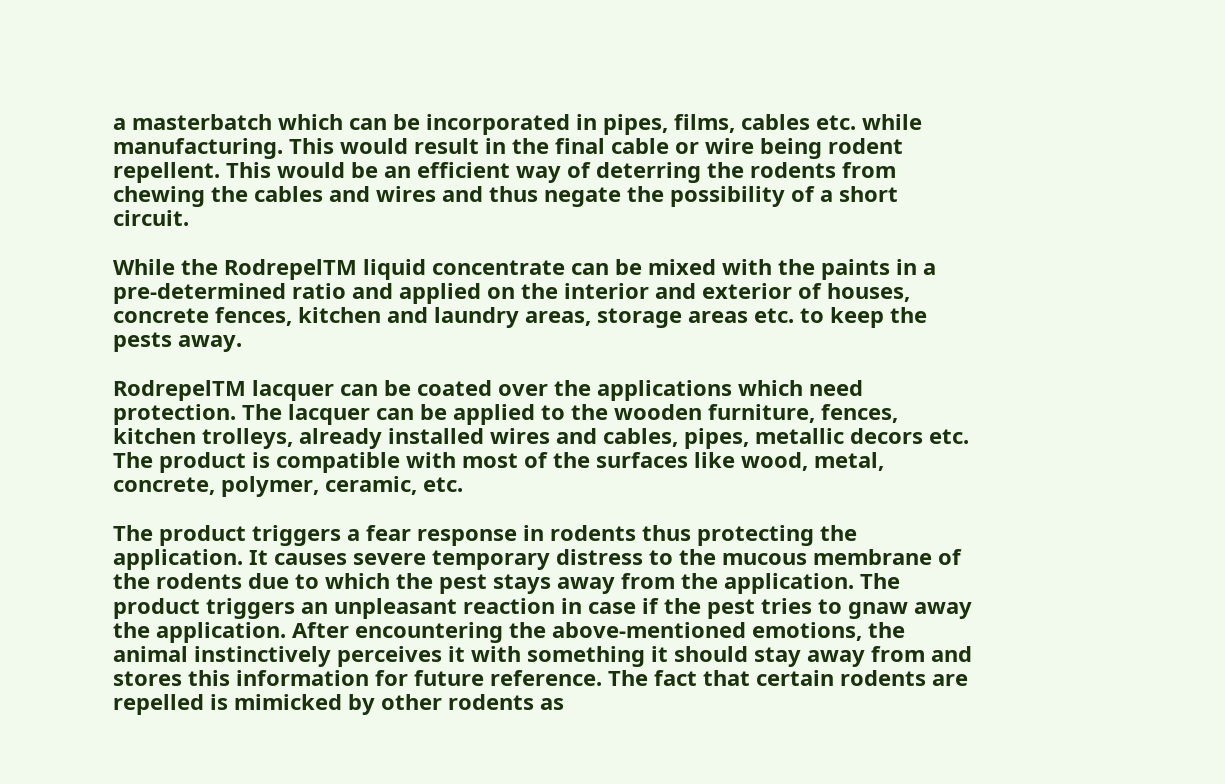a masterbatch which can be incorporated in pipes, films, cables etc. while manufacturing. This would result in the final cable or wire being rodent repellent. This would be an efficient way of deterring the rodents from chewing the cables and wires and thus negate the possibility of a short circuit.

While the RodrepelTM liquid concentrate can be mixed with the paints in a pre-determined ratio and applied on the interior and exterior of houses, concrete fences, kitchen and laundry areas, storage areas etc. to keep the pests away.

RodrepelTM lacquer can be coated over the applications which need protection. The lacquer can be applied to the wooden furniture, fences, kitchen trolleys, already installed wires and cables, pipes, metallic decors etc. The product is compatible with most of the surfaces like wood, metal, concrete, polymer, ceramic, etc.

The product triggers a fear response in rodents thus protecting the application. It causes severe temporary distress to the mucous membrane of the rodents due to which the pest stays away from the application. The product triggers an unpleasant reaction in case if the pest tries to gnaw away the application. After encountering the above-mentioned emotions, the animal instinctively perceives it with something it should stay away from and stores this information for future reference. The fact that certain rodents are repelled is mimicked by other rodents as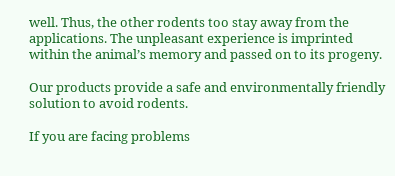well. Thus, the other rodents too stay away from the applications. The unpleasant experience is imprinted within the animal’s memory and passed on to its progeny.

Our products provide a safe and environmentally friendly solution to avoid rodents.

If you are facing problems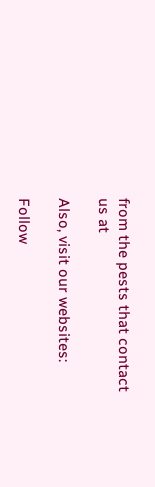from the pests that contact us at

Also, visit our websites:

Follow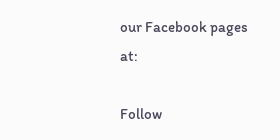our Facebook pages at:

Follow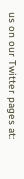us on our Twitter pages at: